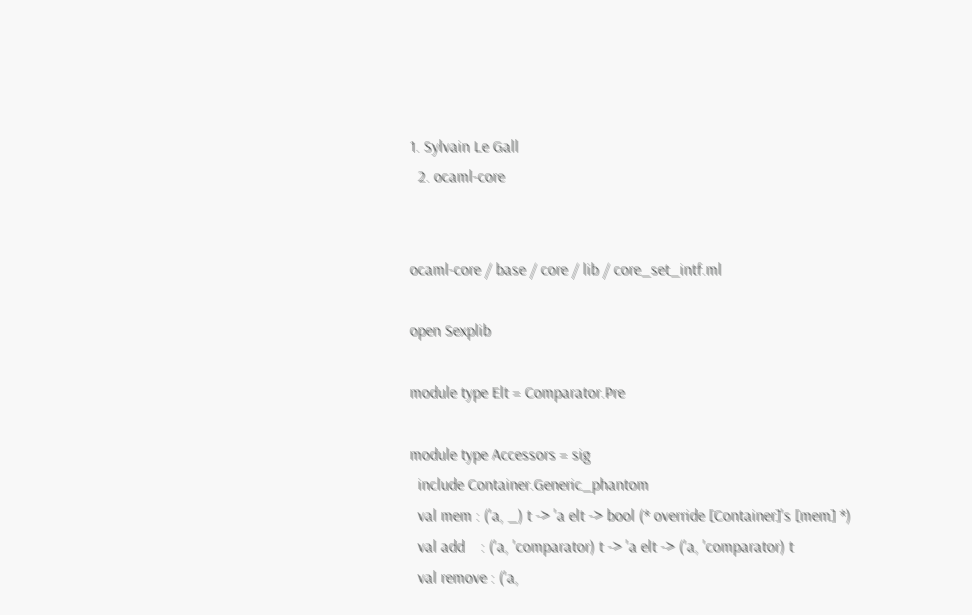1. Sylvain Le Gall
  2. ocaml-core


ocaml-core / base / core / lib / core_set_intf.ml

open Sexplib

module type Elt = Comparator.Pre

module type Accessors = sig
  include Container.Generic_phantom
  val mem : ('a, _) t -> 'a elt -> bool (* override [Container]'s [mem] *)
  val add    : ('a, 'comparator) t -> 'a elt -> ('a, 'comparator) t
  val remove : ('a,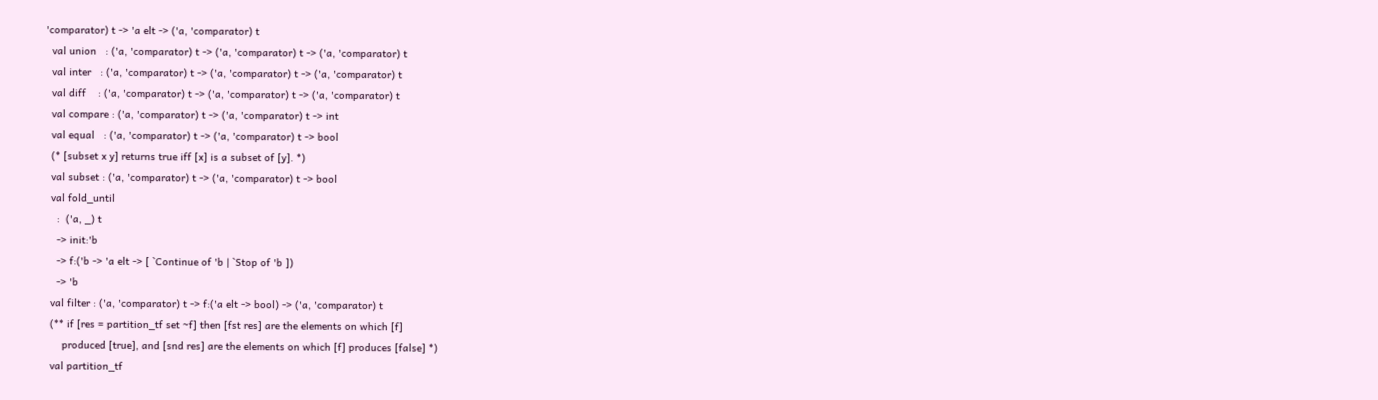'comparator) t -> 'a elt -> ('a, 'comparator) t
  val union   : ('a, 'comparator) t -> ('a, 'comparator) t -> ('a, 'comparator) t
  val inter   : ('a, 'comparator) t -> ('a, 'comparator) t -> ('a, 'comparator) t
  val diff    : ('a, 'comparator) t -> ('a, 'comparator) t -> ('a, 'comparator) t
  val compare : ('a, 'comparator) t -> ('a, 'comparator) t -> int
  val equal   : ('a, 'comparator) t -> ('a, 'comparator) t -> bool
  (* [subset x y] returns true iff [x] is a subset of [y]. *)
  val subset : ('a, 'comparator) t -> ('a, 'comparator) t -> bool
  val fold_until
    :  ('a, _) t
    -> init:'b
    -> f:('b -> 'a elt -> [ `Continue of 'b | `Stop of 'b ])
    -> 'b
  val filter : ('a, 'comparator) t -> f:('a elt -> bool) -> ('a, 'comparator) t
  (** if [res = partition_tf set ~f] then [fst res] are the elements on which [f]
      produced [true], and [snd res] are the elements on which [f] produces [false] *)
  val partition_tf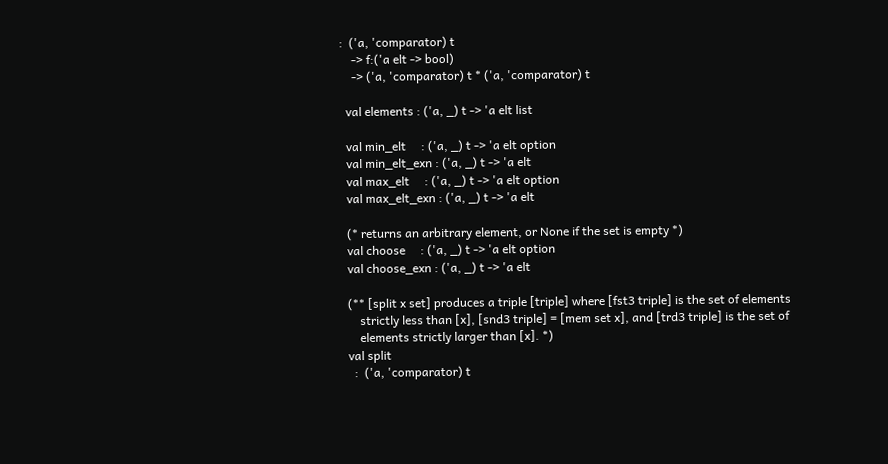:  ('a, 'comparator) t
    -> f:('a elt -> bool)
    -> ('a, 'comparator) t * ('a, 'comparator) t

  val elements : ('a, _) t -> 'a elt list

  val min_elt     : ('a, _) t -> 'a elt option
  val min_elt_exn : ('a, _) t -> 'a elt
  val max_elt     : ('a, _) t -> 'a elt option
  val max_elt_exn : ('a, _) t -> 'a elt

  (* returns an arbitrary element, or None if the set is empty *)
  val choose     : ('a, _) t -> 'a elt option
  val choose_exn : ('a, _) t -> 'a elt

  (** [split x set] produces a triple [triple] where [fst3 triple] is the set of elements
      strictly less than [x], [snd3 triple] = [mem set x], and [trd3 triple] is the set of
      elements strictly larger than [x]. *)
  val split
    :  ('a, 'comparator) t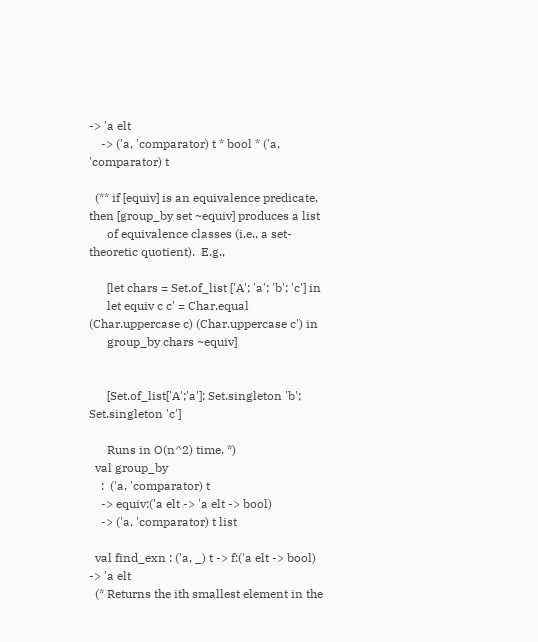-> 'a elt
    -> ('a, 'comparator) t * bool * ('a, 'comparator) t

  (** if [equiv] is an equivalence predicate, then [group_by set ~equiv] produces a list
      of equivalence classes (i.e., a set-theoretic quotient).  E.g.,

      [let chars = Set.of_list ['A'; 'a'; 'b'; 'c'] in
      let equiv c c' = Char.equal (Char.uppercase c) (Char.uppercase c') in
      group_by chars ~equiv]


      [Set.of_list['A';'a']; Set.singleton 'b'; Set.singleton 'c']

      Runs in O(n^2) time. *)
  val group_by
    :  ('a, 'comparator) t
    -> equiv:('a elt -> 'a elt -> bool)
    -> ('a, 'comparator) t list

  val find_exn : ('a, _) t -> f:('a elt -> bool) -> 'a elt
  (* Returns the ith smallest element in the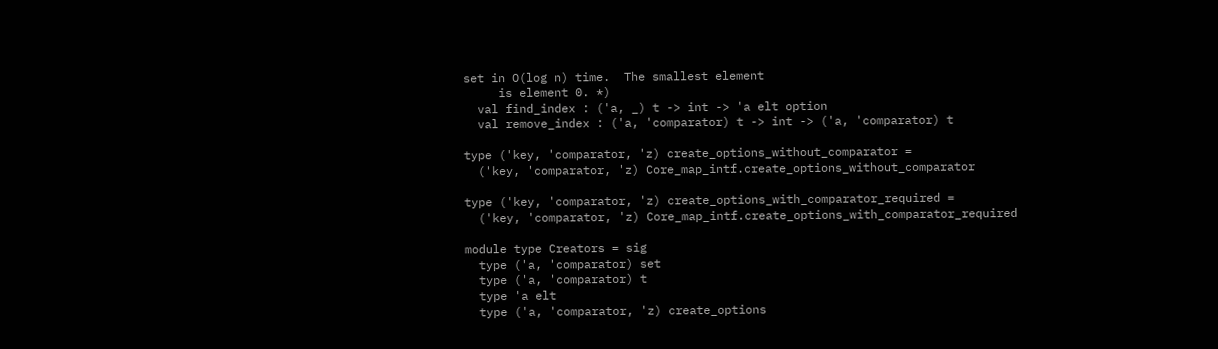set in O(log n) time.  The smallest element
     is element 0. *)
  val find_index : ('a, _) t -> int -> 'a elt option
  val remove_index : ('a, 'comparator) t -> int -> ('a, 'comparator) t

type ('key, 'comparator, 'z) create_options_without_comparator =
  ('key, 'comparator, 'z) Core_map_intf.create_options_without_comparator

type ('key, 'comparator, 'z) create_options_with_comparator_required =
  ('key, 'comparator, 'z) Core_map_intf.create_options_with_comparator_required

module type Creators = sig
  type ('a, 'comparator) set
  type ('a, 'comparator) t
  type 'a elt
  type ('a, 'comparator, 'z) create_options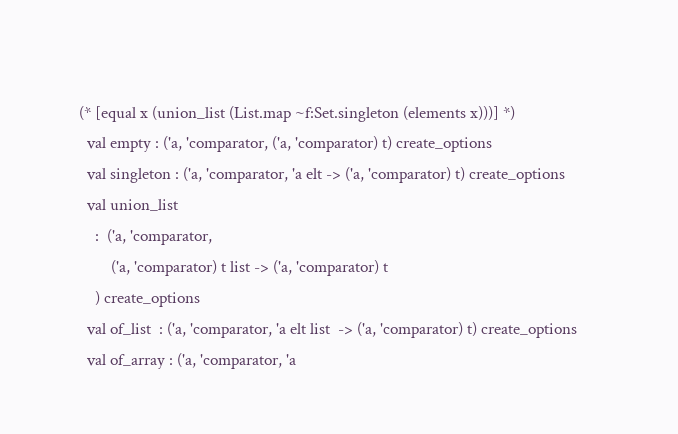(* [equal x (union_list (List.map ~f:Set.singleton (elements x)))] *)
  val empty : ('a, 'comparator, ('a, 'comparator) t) create_options
  val singleton : ('a, 'comparator, 'a elt -> ('a, 'comparator) t) create_options
  val union_list
    :  ('a, 'comparator,
        ('a, 'comparator) t list -> ('a, 'comparator) t
    ) create_options
  val of_list  : ('a, 'comparator, 'a elt list  -> ('a, 'comparator) t) create_options
  val of_array : ('a, 'comparator, 'a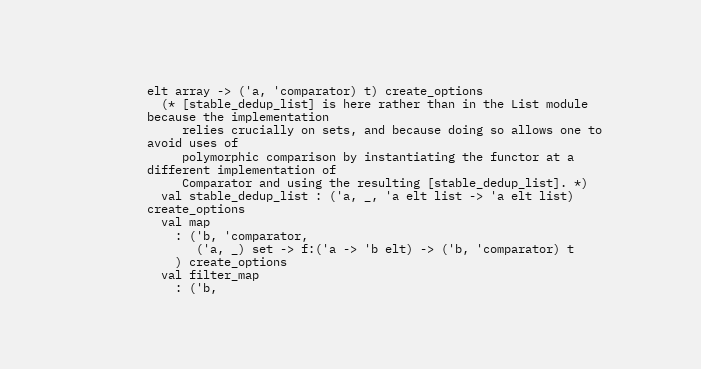elt array -> ('a, 'comparator) t) create_options
  (* [stable_dedup_list] is here rather than in the List module because the implementation
     relies crucially on sets, and because doing so allows one to avoid uses of
     polymorphic comparison by instantiating the functor at a different implementation of
     Comparator and using the resulting [stable_dedup_list]. *)
  val stable_dedup_list : ('a, _, 'a elt list -> 'a elt list) create_options
  val map
    : ('b, 'comparator,
       ('a, _) set -> f:('a -> 'b elt) -> ('b, 'comparator) t
    ) create_options
  val filter_map
    : ('b,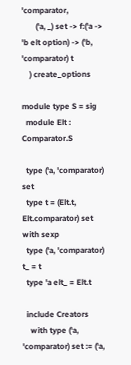'comparator,
       ('a, _) set -> f:('a -> 'b elt option) -> ('b, 'comparator) t
    ) create_options

module type S = sig
  module Elt : Comparator.S

  type ('a, 'comparator) set
  type t = (Elt.t, Elt.comparator) set with sexp
  type ('a, 'comparator) t_ = t
  type 'a elt_ = Elt.t

  include Creators
    with type ('a, 'comparator) set := ('a,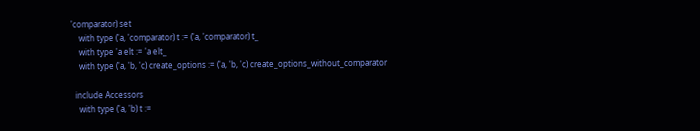'comparator) set
    with type ('a, 'comparator) t := ('a, 'comparator) t_
    with type 'a elt := 'a elt_
    with type ('a, 'b, 'c) create_options := ('a, 'b, 'c) create_options_without_comparator

  include Accessors
    with type ('a, 'b) t :=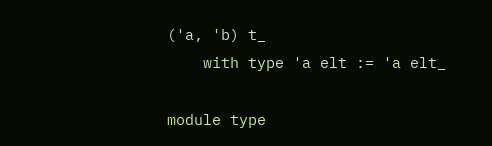('a, 'b) t_
    with type 'a elt := 'a elt_

module type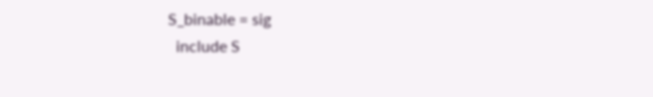S_binable = sig
  include S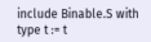include Binable.S with type t := t